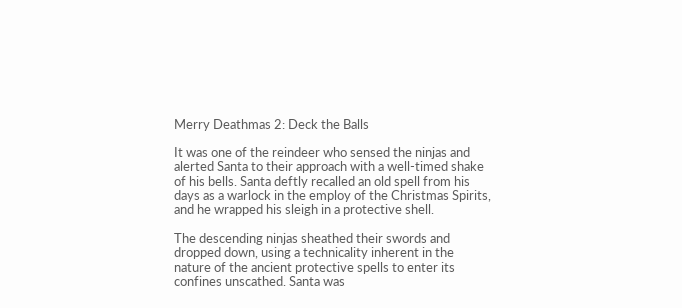Merry Deathmas 2: Deck the Balls

It was one of the reindeer who sensed the ninjas and alerted Santa to their approach with a well-timed shake of his bells. Santa deftly recalled an old spell from his days as a warlock in the employ of the Christmas Spirits, and he wrapped his sleigh in a protective shell.

The descending ninjas sheathed their swords and dropped down, using a technicality inherent in the nature of the ancient protective spells to enter its confines unscathed. Santa was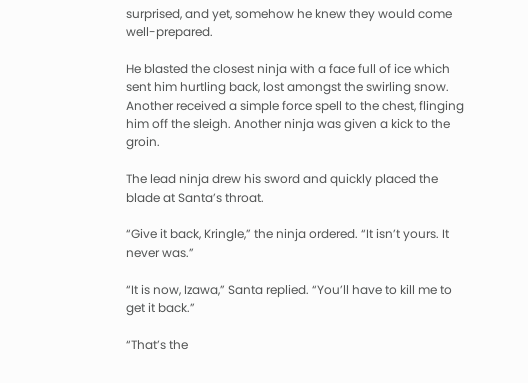surprised, and yet, somehow he knew they would come well-prepared.

He blasted the closest ninja with a face full of ice which sent him hurtling back, lost amongst the swirling snow. Another received a simple force spell to the chest, flinging him off the sleigh. Another ninja was given a kick to the groin.

The lead ninja drew his sword and quickly placed the blade at Santa’s throat.

“Give it back, Kringle,” the ninja ordered. “It isn’t yours. It never was.”

“It is now, Izawa,” Santa replied. “You’ll have to kill me to get it back.”

“That’s the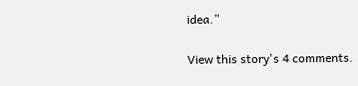idea.”

View this story's 4 comments.